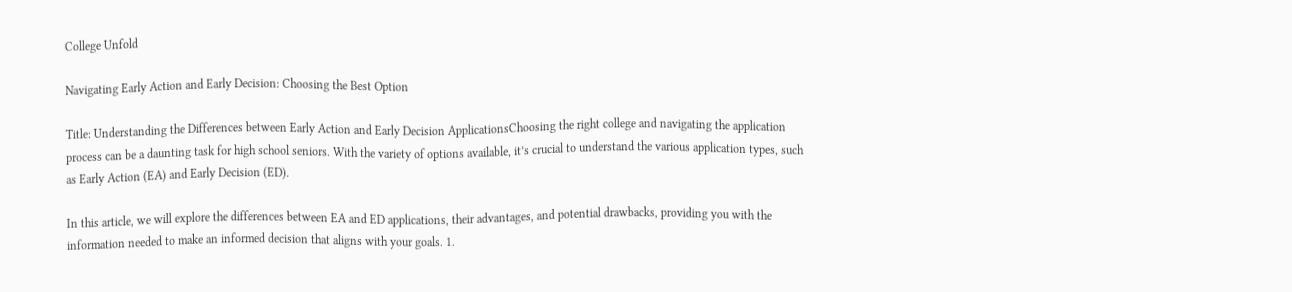College Unfold

Navigating Early Action and Early Decision: Choosing the Best Option

Title: Understanding the Differences between Early Action and Early Decision ApplicationsChoosing the right college and navigating the application process can be a daunting task for high school seniors. With the variety of options available, it’s crucial to understand the various application types, such as Early Action (EA) and Early Decision (ED).

In this article, we will explore the differences between EA and ED applications, their advantages, and potential drawbacks, providing you with the information needed to make an informed decision that aligns with your goals. 1.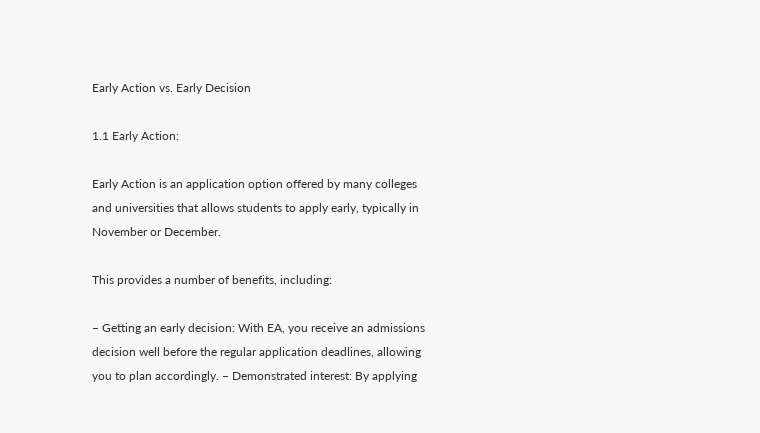Early Action vs. Early Decision

1.1 Early Action:

Early Action is an application option offered by many colleges and universities that allows students to apply early, typically in November or December.

This provides a number of benefits, including:

– Getting an early decision: With EA, you receive an admissions decision well before the regular application deadlines, allowing you to plan accordingly. – Demonstrated interest: By applying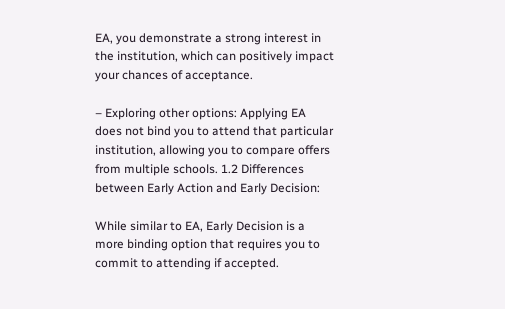EA, you demonstrate a strong interest in the institution, which can positively impact your chances of acceptance.

– Exploring other options: Applying EA does not bind you to attend that particular institution, allowing you to compare offers from multiple schools. 1.2 Differences between Early Action and Early Decision:

While similar to EA, Early Decision is a more binding option that requires you to commit to attending if accepted.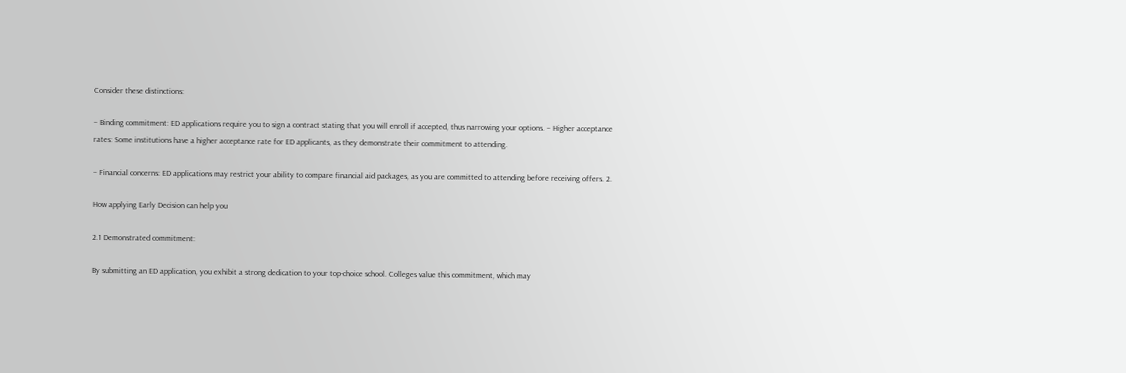Consider these distinctions:

– Binding commitment: ED applications require you to sign a contract stating that you will enroll if accepted, thus narrowing your options. – Higher acceptance rates: Some institutions have a higher acceptance rate for ED applicants, as they demonstrate their commitment to attending.

– Financial concerns: ED applications may restrict your ability to compare financial aid packages, as you are committed to attending before receiving offers. 2.

How applying Early Decision can help you

2.1 Demonstrated commitment:

By submitting an ED application, you exhibit a strong dedication to your top-choice school. Colleges value this commitment, which may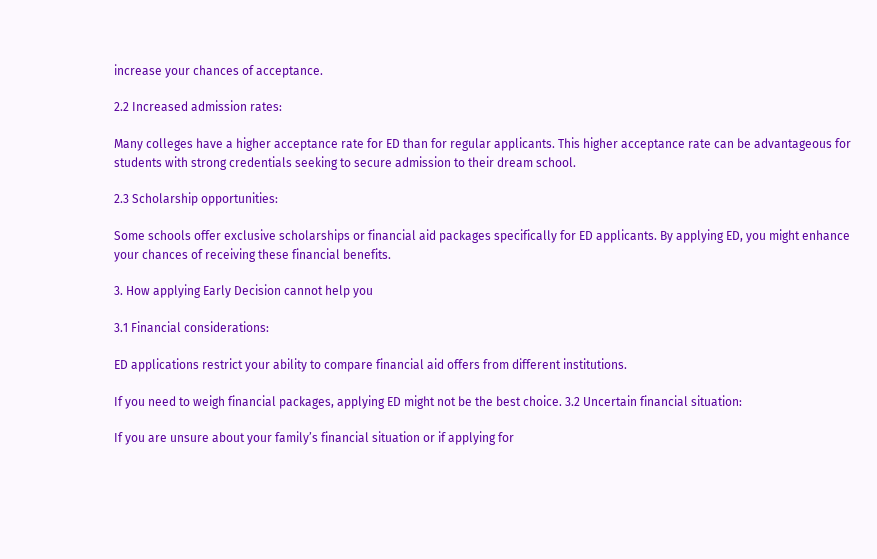increase your chances of acceptance.

2.2 Increased admission rates:

Many colleges have a higher acceptance rate for ED than for regular applicants. This higher acceptance rate can be advantageous for students with strong credentials seeking to secure admission to their dream school.

2.3 Scholarship opportunities:

Some schools offer exclusive scholarships or financial aid packages specifically for ED applicants. By applying ED, you might enhance your chances of receiving these financial benefits.

3. How applying Early Decision cannot help you

3.1 Financial considerations:

ED applications restrict your ability to compare financial aid offers from different institutions.

If you need to weigh financial packages, applying ED might not be the best choice. 3.2 Uncertain financial situation:

If you are unsure about your family’s financial situation or if applying for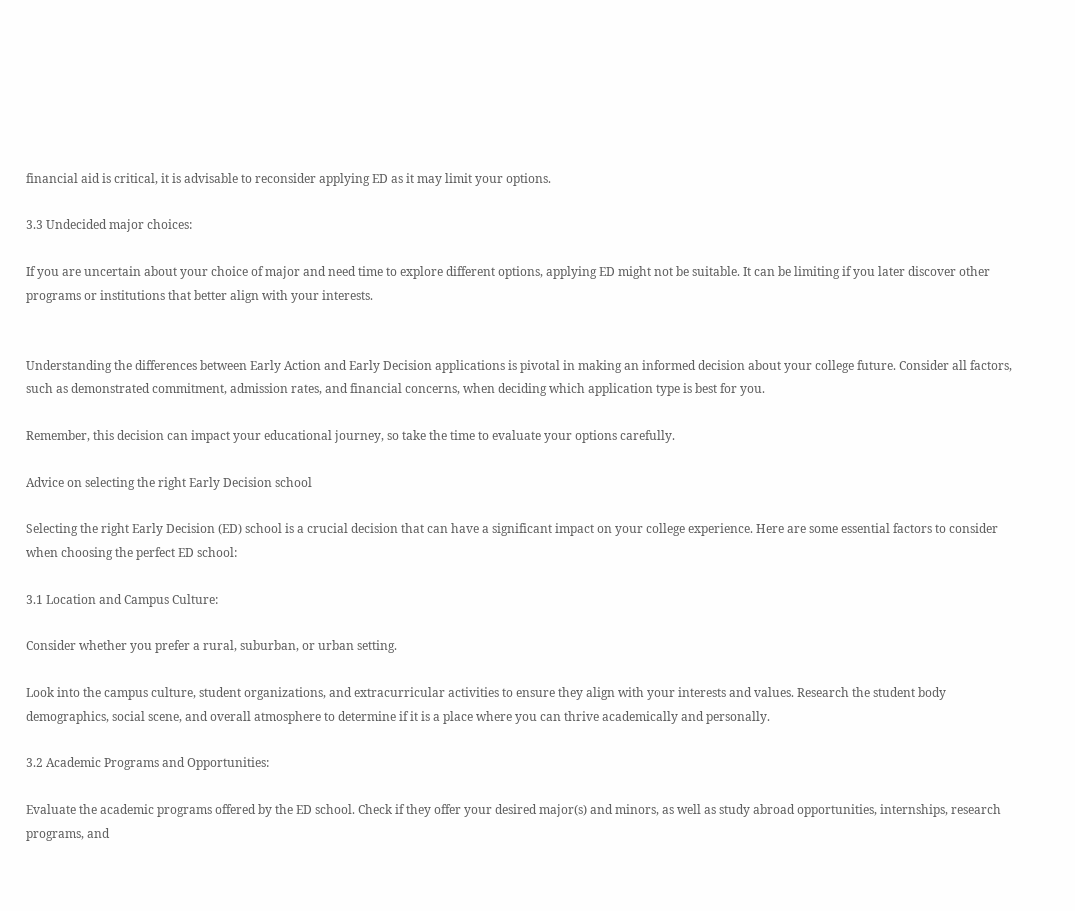financial aid is critical, it is advisable to reconsider applying ED as it may limit your options.

3.3 Undecided major choices:

If you are uncertain about your choice of major and need time to explore different options, applying ED might not be suitable. It can be limiting if you later discover other programs or institutions that better align with your interests.


Understanding the differences between Early Action and Early Decision applications is pivotal in making an informed decision about your college future. Consider all factors, such as demonstrated commitment, admission rates, and financial concerns, when deciding which application type is best for you.

Remember, this decision can impact your educational journey, so take the time to evaluate your options carefully.

Advice on selecting the right Early Decision school

Selecting the right Early Decision (ED) school is a crucial decision that can have a significant impact on your college experience. Here are some essential factors to consider when choosing the perfect ED school:

3.1 Location and Campus Culture:

Consider whether you prefer a rural, suburban, or urban setting.

Look into the campus culture, student organizations, and extracurricular activities to ensure they align with your interests and values. Research the student body demographics, social scene, and overall atmosphere to determine if it is a place where you can thrive academically and personally.

3.2 Academic Programs and Opportunities:

Evaluate the academic programs offered by the ED school. Check if they offer your desired major(s) and minors, as well as study abroad opportunities, internships, research programs, and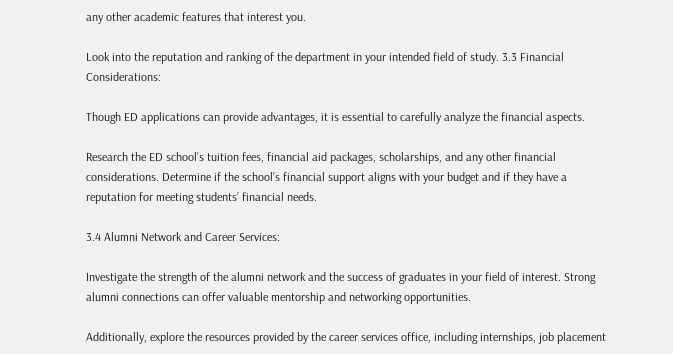any other academic features that interest you.

Look into the reputation and ranking of the department in your intended field of study. 3.3 Financial Considerations:

Though ED applications can provide advantages, it is essential to carefully analyze the financial aspects.

Research the ED school’s tuition fees, financial aid packages, scholarships, and any other financial considerations. Determine if the school’s financial support aligns with your budget and if they have a reputation for meeting students’ financial needs.

3.4 Alumni Network and Career Services:

Investigate the strength of the alumni network and the success of graduates in your field of interest. Strong alumni connections can offer valuable mentorship and networking opportunities.

Additionally, explore the resources provided by the career services office, including internships, job placement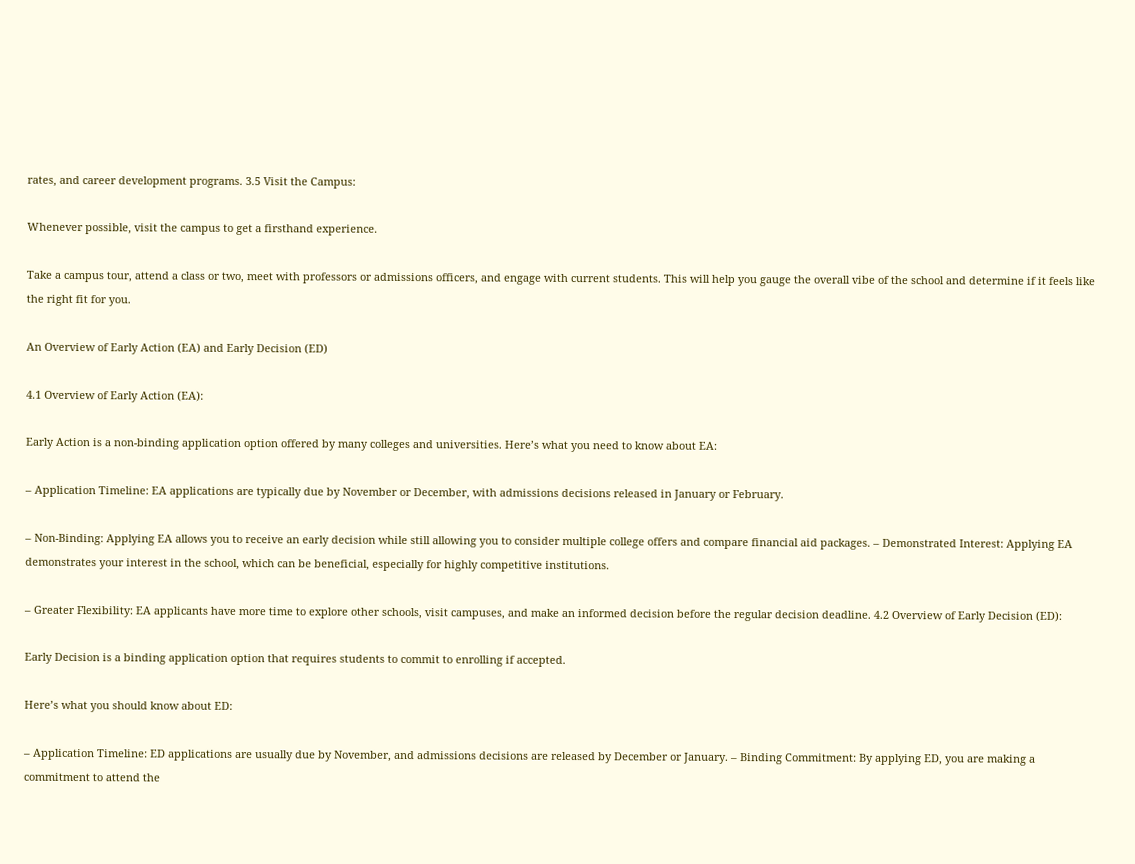rates, and career development programs. 3.5 Visit the Campus:

Whenever possible, visit the campus to get a firsthand experience.

Take a campus tour, attend a class or two, meet with professors or admissions officers, and engage with current students. This will help you gauge the overall vibe of the school and determine if it feels like the right fit for you.

An Overview of Early Action (EA) and Early Decision (ED)

4.1 Overview of Early Action (EA):

Early Action is a non-binding application option offered by many colleges and universities. Here’s what you need to know about EA:

– Application Timeline: EA applications are typically due by November or December, with admissions decisions released in January or February.

– Non-Binding: Applying EA allows you to receive an early decision while still allowing you to consider multiple college offers and compare financial aid packages. – Demonstrated Interest: Applying EA demonstrates your interest in the school, which can be beneficial, especially for highly competitive institutions.

– Greater Flexibility: EA applicants have more time to explore other schools, visit campuses, and make an informed decision before the regular decision deadline. 4.2 Overview of Early Decision (ED):

Early Decision is a binding application option that requires students to commit to enrolling if accepted.

Here’s what you should know about ED:

– Application Timeline: ED applications are usually due by November, and admissions decisions are released by December or January. – Binding Commitment: By applying ED, you are making a commitment to attend the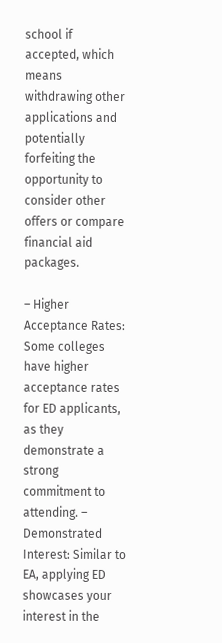school if accepted, which means withdrawing other applications and potentially forfeiting the opportunity to consider other offers or compare financial aid packages.

– Higher Acceptance Rates: Some colleges have higher acceptance rates for ED applicants, as they demonstrate a strong commitment to attending. – Demonstrated Interest: Similar to EA, applying ED showcases your interest in the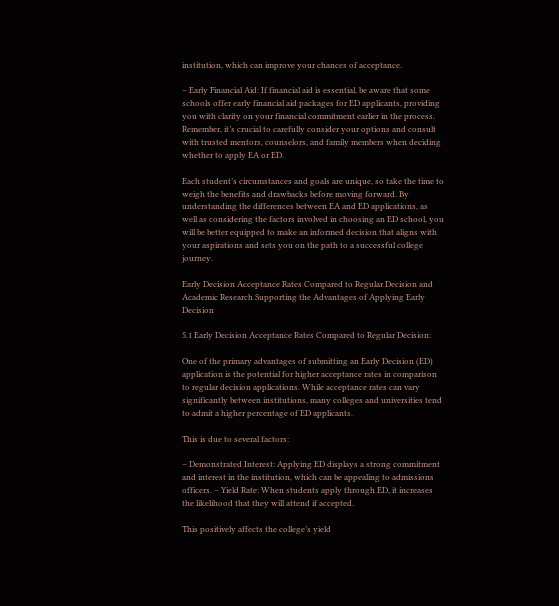institution, which can improve your chances of acceptance.

– Early Financial Aid: If financial aid is essential, be aware that some schools offer early financial aid packages for ED applicants, providing you with clarity on your financial commitment earlier in the process. Remember, it’s crucial to carefully consider your options and consult with trusted mentors, counselors, and family members when deciding whether to apply EA or ED.

Each student’s circumstances and goals are unique, so take the time to weigh the benefits and drawbacks before moving forward. By understanding the differences between EA and ED applications, as well as considering the factors involved in choosing an ED school, you will be better equipped to make an informed decision that aligns with your aspirations and sets you on the path to a successful college journey.

Early Decision Acceptance Rates Compared to Regular Decision and Academic Research Supporting the Advantages of Applying Early Decision

5.1 Early Decision Acceptance Rates Compared to Regular Decision:

One of the primary advantages of submitting an Early Decision (ED) application is the potential for higher acceptance rates in comparison to regular decision applications. While acceptance rates can vary significantly between institutions, many colleges and universities tend to admit a higher percentage of ED applicants.

This is due to several factors:

– Demonstrated Interest: Applying ED displays a strong commitment and interest in the institution, which can be appealing to admissions officers. – Yield Rate: When students apply through ED, it increases the likelihood that they will attend if accepted.

This positively affects the college’s yield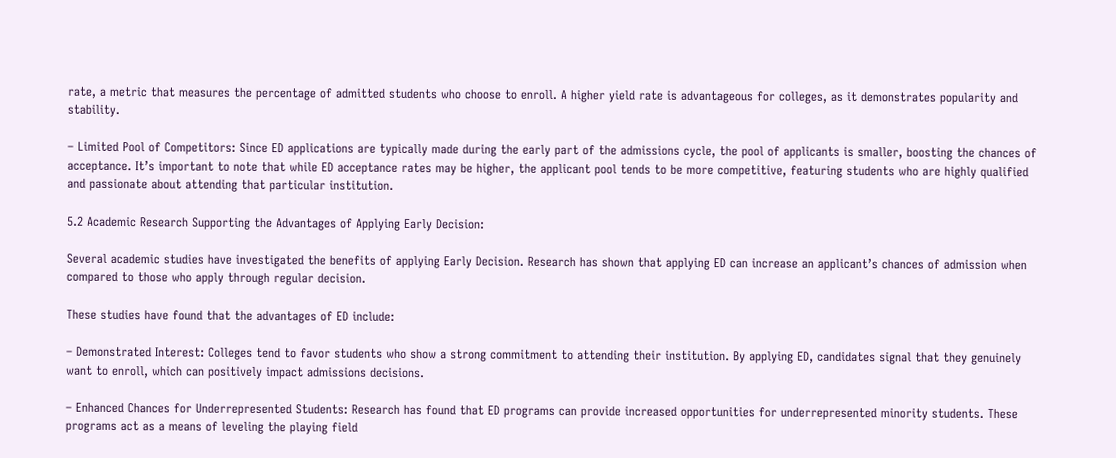rate, a metric that measures the percentage of admitted students who choose to enroll. A higher yield rate is advantageous for colleges, as it demonstrates popularity and stability.

– Limited Pool of Competitors: Since ED applications are typically made during the early part of the admissions cycle, the pool of applicants is smaller, boosting the chances of acceptance. It’s important to note that while ED acceptance rates may be higher, the applicant pool tends to be more competitive, featuring students who are highly qualified and passionate about attending that particular institution.

5.2 Academic Research Supporting the Advantages of Applying Early Decision:

Several academic studies have investigated the benefits of applying Early Decision. Research has shown that applying ED can increase an applicant’s chances of admission when compared to those who apply through regular decision.

These studies have found that the advantages of ED include:

– Demonstrated Interest: Colleges tend to favor students who show a strong commitment to attending their institution. By applying ED, candidates signal that they genuinely want to enroll, which can positively impact admissions decisions.

– Enhanced Chances for Underrepresented Students: Research has found that ED programs can provide increased opportunities for underrepresented minority students. These programs act as a means of leveling the playing field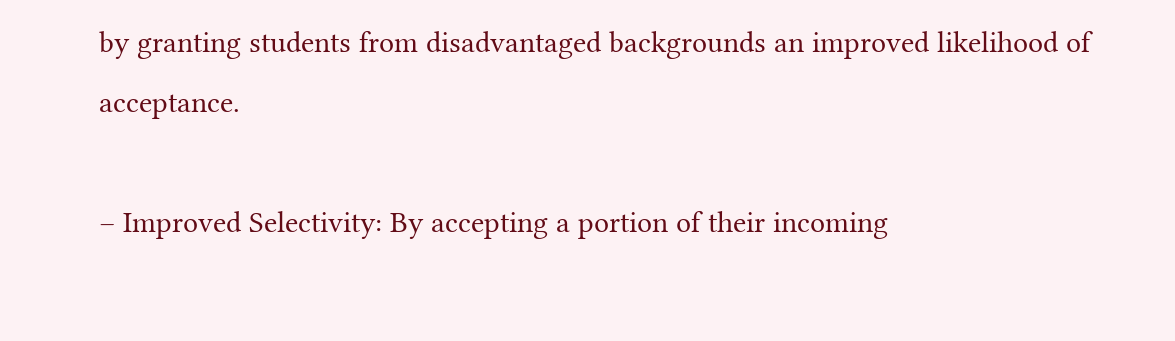by granting students from disadvantaged backgrounds an improved likelihood of acceptance.

– Improved Selectivity: By accepting a portion of their incoming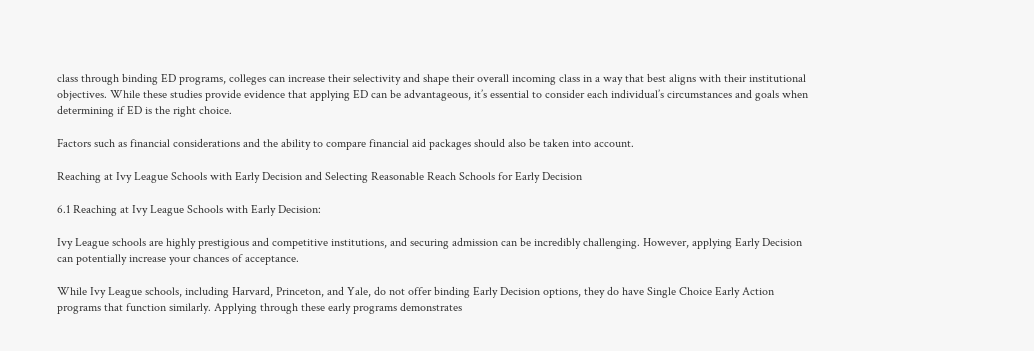class through binding ED programs, colleges can increase their selectivity and shape their overall incoming class in a way that best aligns with their institutional objectives. While these studies provide evidence that applying ED can be advantageous, it’s essential to consider each individual’s circumstances and goals when determining if ED is the right choice.

Factors such as financial considerations and the ability to compare financial aid packages should also be taken into account.

Reaching at Ivy League Schools with Early Decision and Selecting Reasonable Reach Schools for Early Decision

6.1 Reaching at Ivy League Schools with Early Decision:

Ivy League schools are highly prestigious and competitive institutions, and securing admission can be incredibly challenging. However, applying Early Decision can potentially increase your chances of acceptance.

While Ivy League schools, including Harvard, Princeton, and Yale, do not offer binding Early Decision options, they do have Single Choice Early Action programs that function similarly. Applying through these early programs demonstrates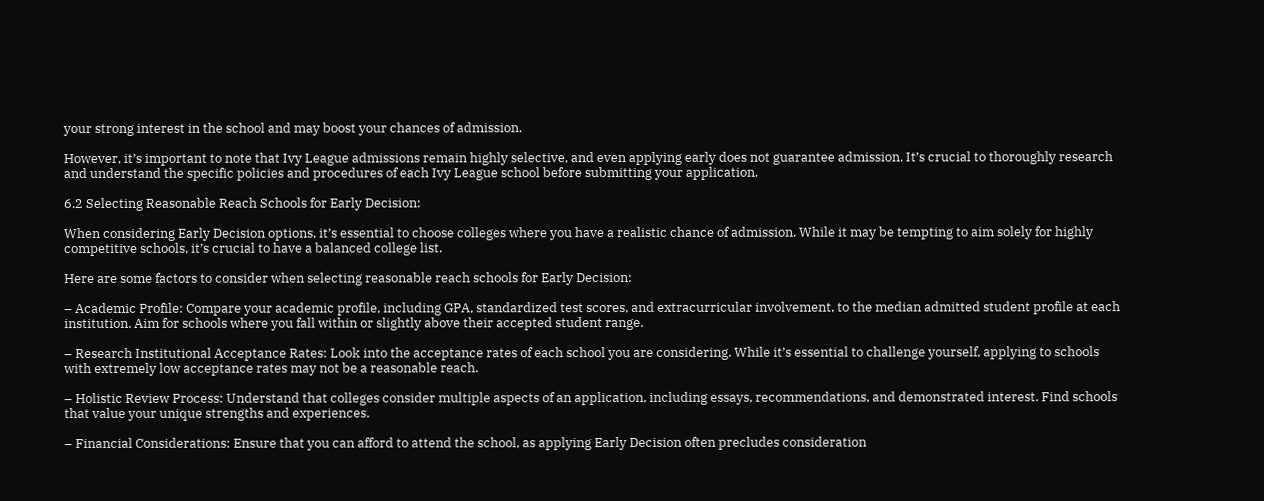your strong interest in the school and may boost your chances of admission.

However, it’s important to note that Ivy League admissions remain highly selective, and even applying early does not guarantee admission. It’s crucial to thoroughly research and understand the specific policies and procedures of each Ivy League school before submitting your application.

6.2 Selecting Reasonable Reach Schools for Early Decision:

When considering Early Decision options, it’s essential to choose colleges where you have a realistic chance of admission. While it may be tempting to aim solely for highly competitive schools, it’s crucial to have a balanced college list.

Here are some factors to consider when selecting reasonable reach schools for Early Decision:

– Academic Profile: Compare your academic profile, including GPA, standardized test scores, and extracurricular involvement, to the median admitted student profile at each institution. Aim for schools where you fall within or slightly above their accepted student range.

– Research Institutional Acceptance Rates: Look into the acceptance rates of each school you are considering. While it’s essential to challenge yourself, applying to schools with extremely low acceptance rates may not be a reasonable reach.

– Holistic Review Process: Understand that colleges consider multiple aspects of an application, including essays, recommendations, and demonstrated interest. Find schools that value your unique strengths and experiences.

– Financial Considerations: Ensure that you can afford to attend the school, as applying Early Decision often precludes consideration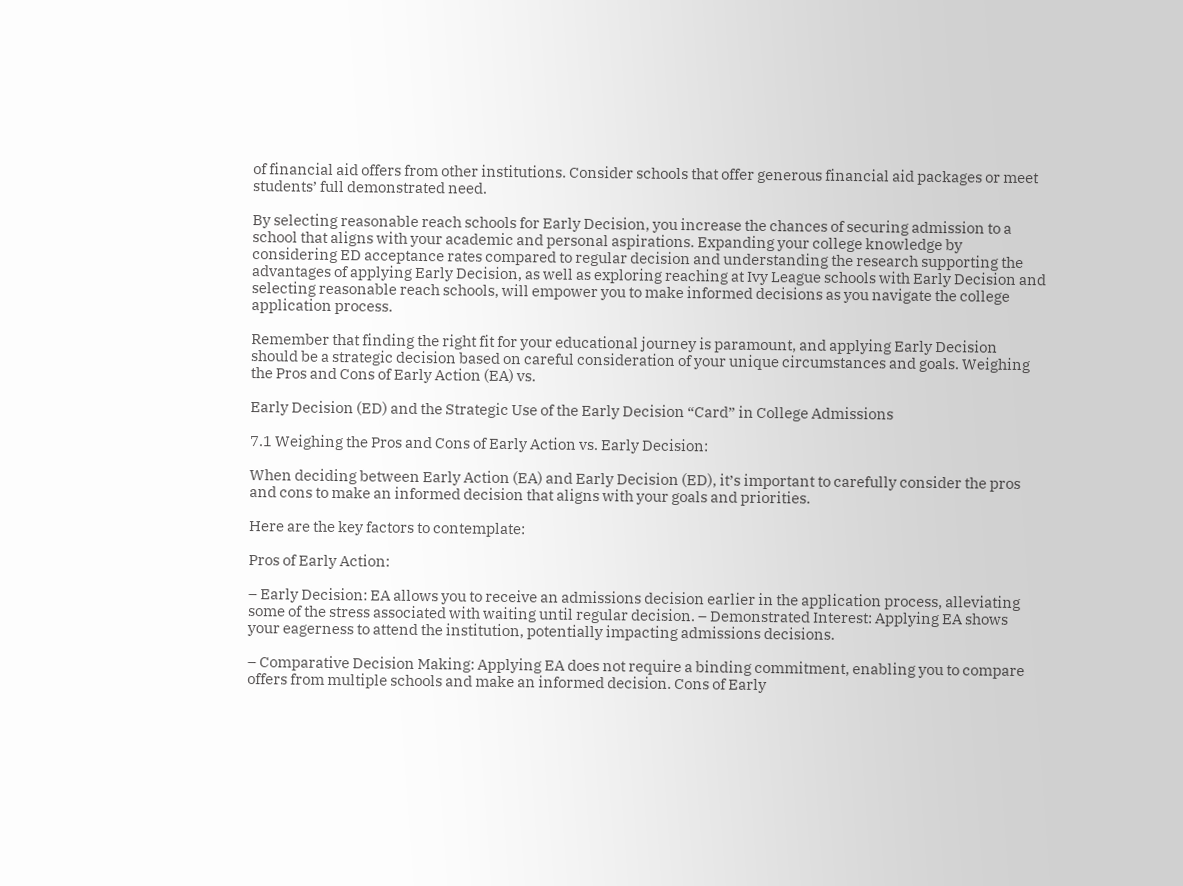of financial aid offers from other institutions. Consider schools that offer generous financial aid packages or meet students’ full demonstrated need.

By selecting reasonable reach schools for Early Decision, you increase the chances of securing admission to a school that aligns with your academic and personal aspirations. Expanding your college knowledge by considering ED acceptance rates compared to regular decision and understanding the research supporting the advantages of applying Early Decision, as well as exploring reaching at Ivy League schools with Early Decision and selecting reasonable reach schools, will empower you to make informed decisions as you navigate the college application process.

Remember that finding the right fit for your educational journey is paramount, and applying Early Decision should be a strategic decision based on careful consideration of your unique circumstances and goals. Weighing the Pros and Cons of Early Action (EA) vs.

Early Decision (ED) and the Strategic Use of the Early Decision “Card” in College Admissions

7.1 Weighing the Pros and Cons of Early Action vs. Early Decision:

When deciding between Early Action (EA) and Early Decision (ED), it’s important to carefully consider the pros and cons to make an informed decision that aligns with your goals and priorities.

Here are the key factors to contemplate:

Pros of Early Action:

– Early Decision: EA allows you to receive an admissions decision earlier in the application process, alleviating some of the stress associated with waiting until regular decision. – Demonstrated Interest: Applying EA shows your eagerness to attend the institution, potentially impacting admissions decisions.

– Comparative Decision Making: Applying EA does not require a binding commitment, enabling you to compare offers from multiple schools and make an informed decision. Cons of Early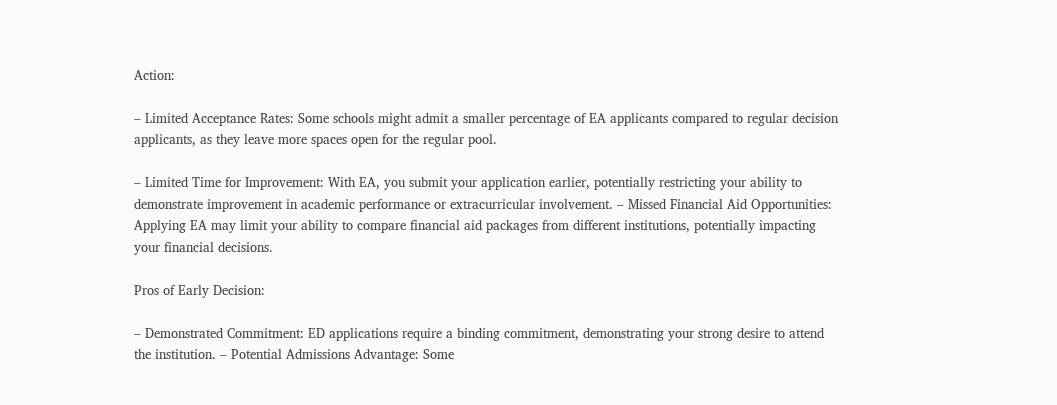Action:

– Limited Acceptance Rates: Some schools might admit a smaller percentage of EA applicants compared to regular decision applicants, as they leave more spaces open for the regular pool.

– Limited Time for Improvement: With EA, you submit your application earlier, potentially restricting your ability to demonstrate improvement in academic performance or extracurricular involvement. – Missed Financial Aid Opportunities: Applying EA may limit your ability to compare financial aid packages from different institutions, potentially impacting your financial decisions.

Pros of Early Decision:

– Demonstrated Commitment: ED applications require a binding commitment, demonstrating your strong desire to attend the institution. – Potential Admissions Advantage: Some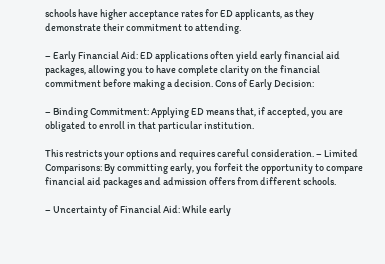schools have higher acceptance rates for ED applicants, as they demonstrate their commitment to attending.

– Early Financial Aid: ED applications often yield early financial aid packages, allowing you to have complete clarity on the financial commitment before making a decision. Cons of Early Decision:

– Binding Commitment: Applying ED means that, if accepted, you are obligated to enroll in that particular institution.

This restricts your options and requires careful consideration. – Limited Comparisons: By committing early, you forfeit the opportunity to compare financial aid packages and admission offers from different schools.

– Uncertainty of Financial Aid: While early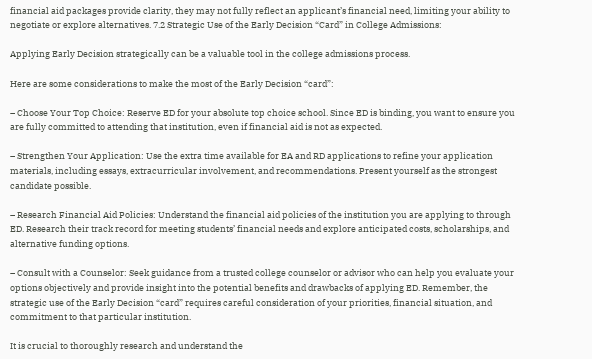financial aid packages provide clarity, they may not fully reflect an applicant’s financial need, limiting your ability to negotiate or explore alternatives. 7.2 Strategic Use of the Early Decision “Card” in College Admissions:

Applying Early Decision strategically can be a valuable tool in the college admissions process.

Here are some considerations to make the most of the Early Decision “card”:

– Choose Your Top Choice: Reserve ED for your absolute top choice school. Since ED is binding, you want to ensure you are fully committed to attending that institution, even if financial aid is not as expected.

– Strengthen Your Application: Use the extra time available for EA and RD applications to refine your application materials, including essays, extracurricular involvement, and recommendations. Present yourself as the strongest candidate possible.

– Research Financial Aid Policies: Understand the financial aid policies of the institution you are applying to through ED. Research their track record for meeting students’ financial needs and explore anticipated costs, scholarships, and alternative funding options.

– Consult with a Counselor: Seek guidance from a trusted college counselor or advisor who can help you evaluate your options objectively and provide insight into the potential benefits and drawbacks of applying ED. Remember, the strategic use of the Early Decision “card” requires careful consideration of your priorities, financial situation, and commitment to that particular institution.

It is crucial to thoroughly research and understand the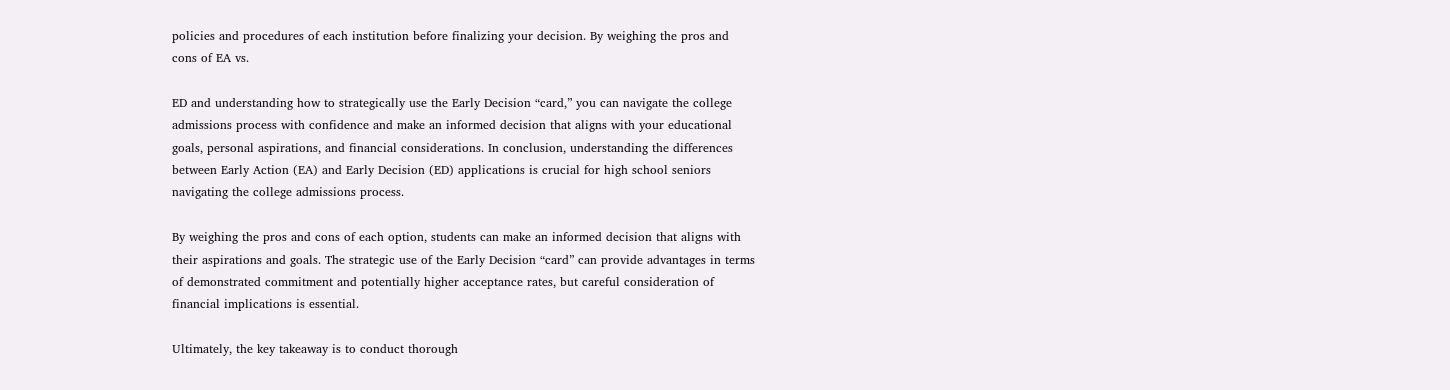policies and procedures of each institution before finalizing your decision. By weighing the pros and cons of EA vs.

ED and understanding how to strategically use the Early Decision “card,” you can navigate the college admissions process with confidence and make an informed decision that aligns with your educational goals, personal aspirations, and financial considerations. In conclusion, understanding the differences between Early Action (EA) and Early Decision (ED) applications is crucial for high school seniors navigating the college admissions process.

By weighing the pros and cons of each option, students can make an informed decision that aligns with their aspirations and goals. The strategic use of the Early Decision “card” can provide advantages in terms of demonstrated commitment and potentially higher acceptance rates, but careful consideration of financial implications is essential.

Ultimately, the key takeaway is to conduct thorough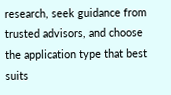research, seek guidance from trusted advisors, and choose the application type that best suits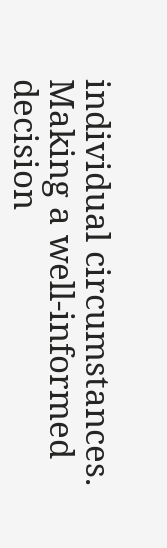individual circumstances. Making a well-informed decision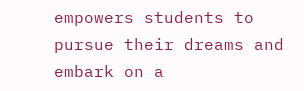empowers students to pursue their dreams and embark on a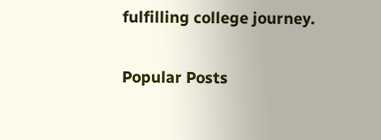fulfilling college journey.

Popular Posts